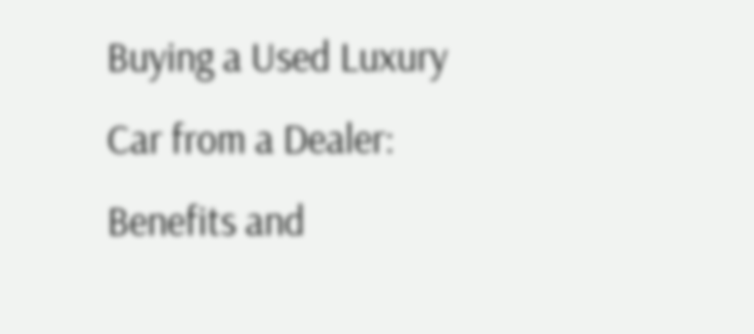Buying a Used Luxury Car from a Dealer: Benefits and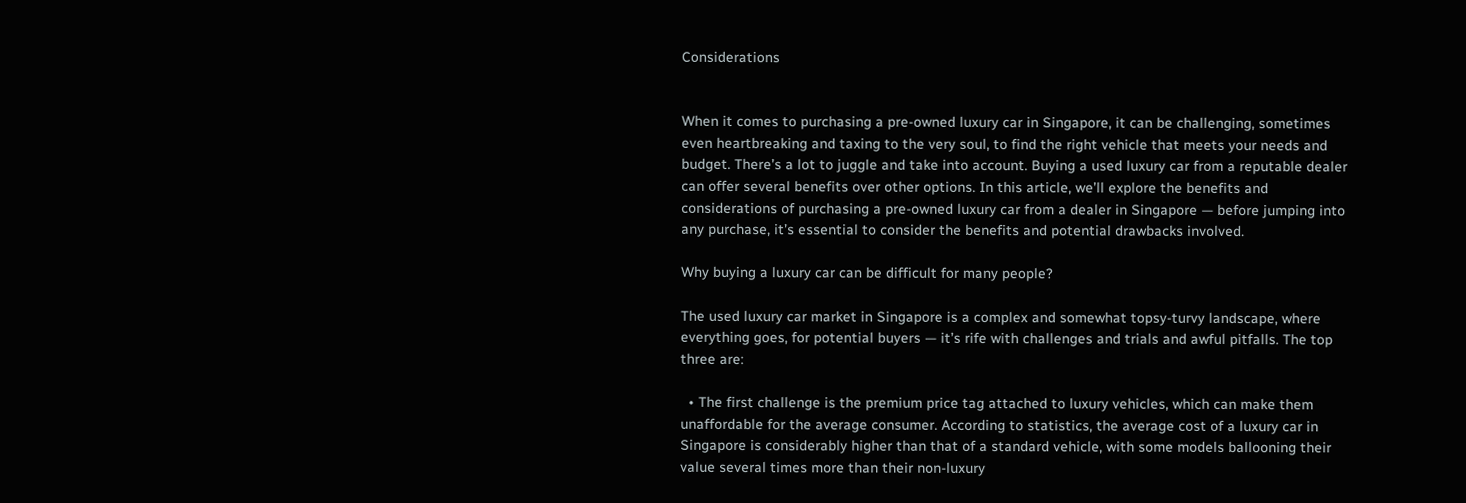Considerations


When it comes to purchasing a pre-owned luxury car in Singapore, it can be challenging, sometimes even heartbreaking and taxing to the very soul, to find the right vehicle that meets your needs and budget. There’s a lot to juggle and take into account. Buying a used luxury car from a reputable dealer can offer several benefits over other options. In this article, we’ll explore the benefits and considerations of purchasing a pre-owned luxury car from a dealer in Singapore — before jumping into any purchase, it’s essential to consider the benefits and potential drawbacks involved.

Why buying a luxury car can be difficult for many people?

The used luxury car market in Singapore is a complex and somewhat topsy-turvy landscape, where everything goes, for potential buyers — it’s rife with challenges and trials and awful pitfalls. The top three are:

  • The first challenge is the premium price tag attached to luxury vehicles, which can make them unaffordable for the average consumer. According to statistics, the average cost of a luxury car in Singapore is considerably higher than that of a standard vehicle, with some models ballooning their value several times more than their non-luxury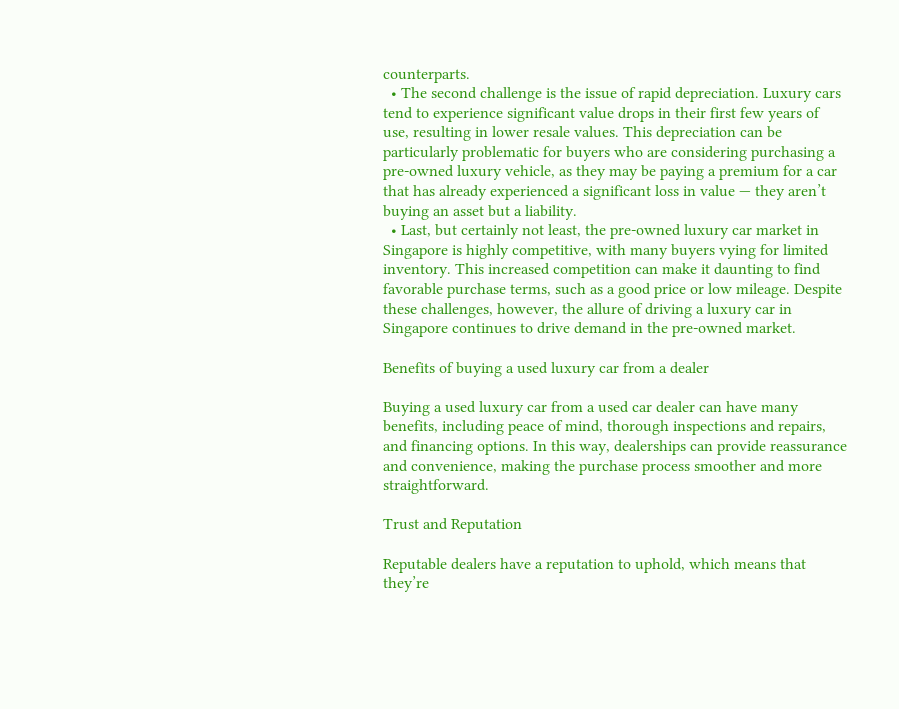counterparts.
  • The second challenge is the issue of rapid depreciation. Luxury cars tend to experience significant value drops in their first few years of use, resulting in lower resale values. This depreciation can be particularly problematic for buyers who are considering purchasing a pre-owned luxury vehicle, as they may be paying a premium for a car that has already experienced a significant loss in value — they aren’t buying an asset but a liability.
  • Last, but certainly not least, the pre-owned luxury car market in Singapore is highly competitive, with many buyers vying for limited inventory. This increased competition can make it daunting to find favorable purchase terms, such as a good price or low mileage. Despite these challenges, however, the allure of driving a luxury car in Singapore continues to drive demand in the pre-owned market.

Benefits of buying a used luxury car from a dealer

Buying a used luxury car from a used car dealer can have many benefits, including peace of mind, thorough inspections and repairs, and financing options. In this way, dealerships can provide reassurance and convenience, making the purchase process smoother and more straightforward.

Trust and Reputation

Reputable dealers have a reputation to uphold, which means that they’re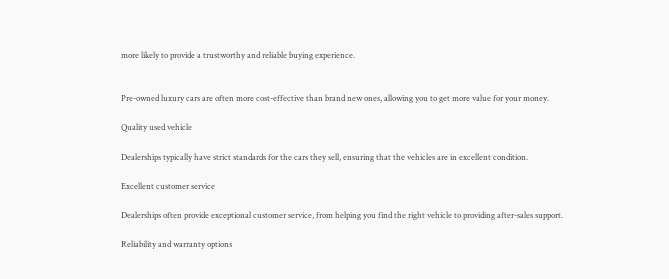more likely to provide a trustworthy and reliable buying experience.


Pre-owned luxury cars are often more cost-effective than brand new ones, allowing you to get more value for your money.

Quality used vehicle

Dealerships typically have strict standards for the cars they sell, ensuring that the vehicles are in excellent condition.

Excellent customer service

Dealerships often provide exceptional customer service, from helping you find the right vehicle to providing after-sales support.

Reliability and warranty options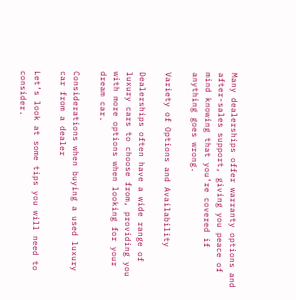Many dealerships offer warranty options and after-sales support, giving you peace of mind knowing that you’re covered if anything goes wrong.

Variety of Options and Availability

Dealerships often have a wide range of luxury cars to choose from, providing you with more options when looking for your dream car.

Considerations when buying a used luxury car from a dealer

Let’s look at some tips you will need to consider.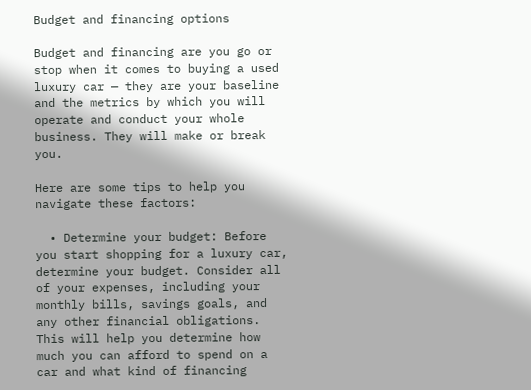Budget and financing options

Budget and financing are you go or stop when it comes to buying a used luxury car — they are your baseline and the metrics by which you will operate and conduct your whole business. They will make or break you.

Here are some tips to help you navigate these factors:

  • Determine your budget: Before you start shopping for a luxury car, determine your budget. Consider all of your expenses, including your monthly bills, savings goals, and any other financial obligations. This will help you determine how much you can afford to spend on a car and what kind of financing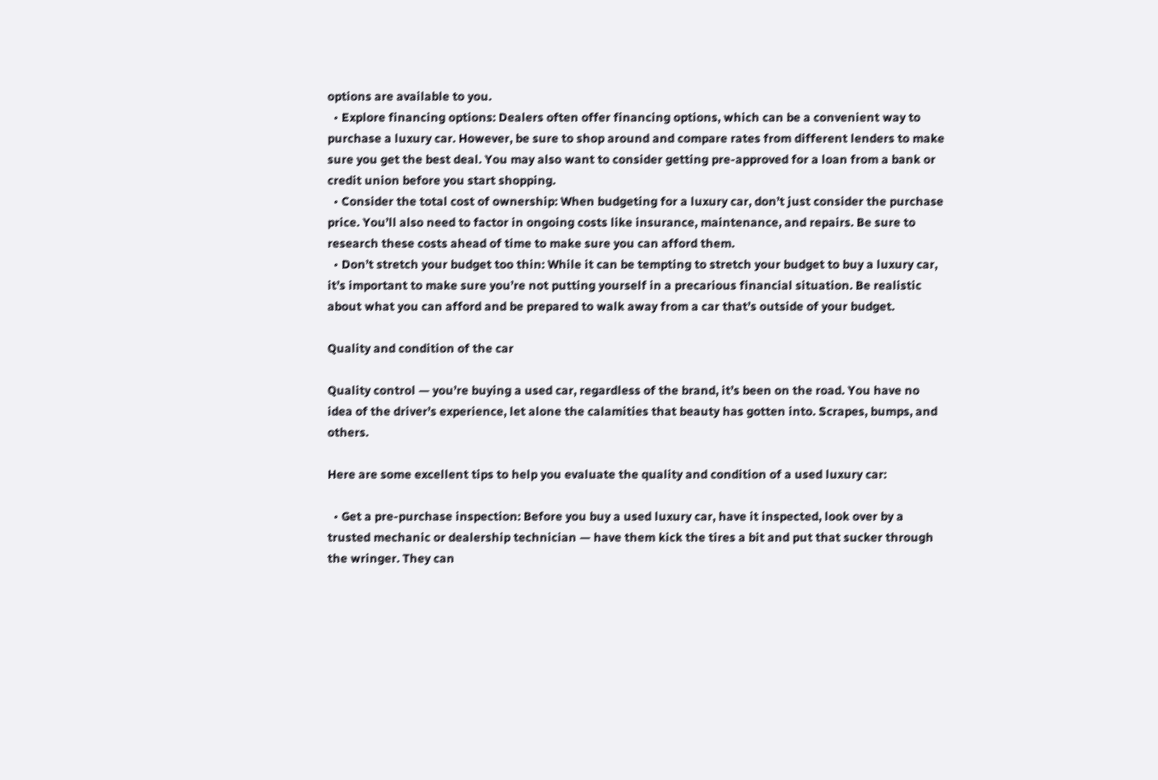options are available to you.
  • Explore financing options: Dealers often offer financing options, which can be a convenient way to purchase a luxury car. However, be sure to shop around and compare rates from different lenders to make sure you get the best deal. You may also want to consider getting pre-approved for a loan from a bank or credit union before you start shopping.
  • Consider the total cost of ownership: When budgeting for a luxury car, don’t just consider the purchase price. You’ll also need to factor in ongoing costs like insurance, maintenance, and repairs. Be sure to research these costs ahead of time to make sure you can afford them.
  • Don’t stretch your budget too thin: While it can be tempting to stretch your budget to buy a luxury car, it’s important to make sure you’re not putting yourself in a precarious financial situation. Be realistic about what you can afford and be prepared to walk away from a car that’s outside of your budget.

Quality and condition of the car

Quality control — you’re buying a used car, regardless of the brand, it’s been on the road. You have no idea of the driver’s experience, let alone the calamities that beauty has gotten into. Scrapes, bumps, and others.

Here are some excellent tips to help you evaluate the quality and condition of a used luxury car:

  • Get a pre-purchase inspection: Before you buy a used luxury car, have it inspected, look over by a trusted mechanic or dealership technician — have them kick the tires a bit and put that sucker through the wringer. They can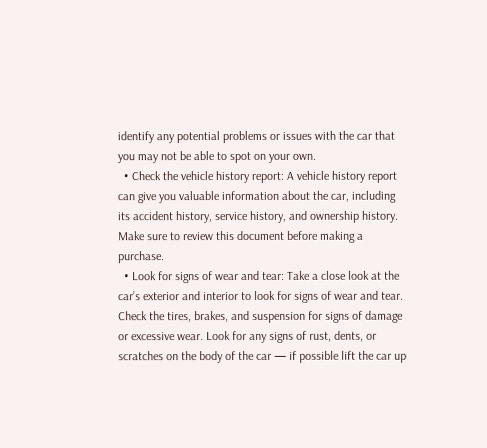identify any potential problems or issues with the car that you may not be able to spot on your own.
  • Check the vehicle history report: A vehicle history report can give you valuable information about the car, including its accident history, service history, and ownership history. Make sure to review this document before making a purchase.
  • Look for signs of wear and tear: Take a close look at the car’s exterior and interior to look for signs of wear and tear. Check the tires, brakes, and suspension for signs of damage or excessive wear. Look for any signs of rust, dents, or scratches on the body of the car — if possible lift the car up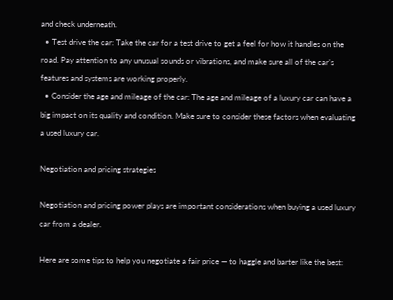and check underneath.
  • Test drive the car: Take the car for a test drive to get a feel for how it handles on the road. Pay attention to any unusual sounds or vibrations, and make sure all of the car’s features and systems are working properly.
  • Consider the age and mileage of the car: The age and mileage of a luxury car can have a big impact on its quality and condition. Make sure to consider these factors when evaluating a used luxury car.

Negotiation and pricing strategies

Negotiation and pricing power plays are important considerations when buying a used luxury car from a dealer.

Here are some tips to help you negotiate a fair price — to haggle and barter like the best: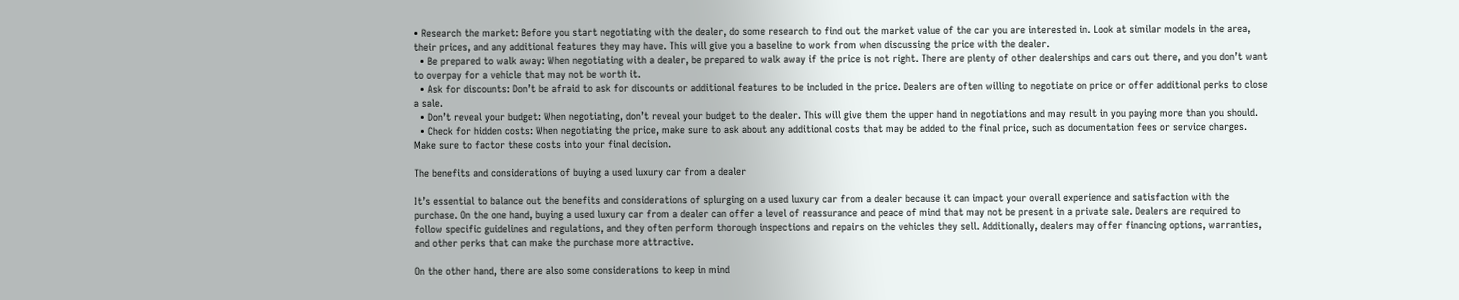• Research the market: Before you start negotiating with the dealer, do some research to find out the market value of the car you are interested in. Look at similar models in the area, their prices, and any additional features they may have. This will give you a baseline to work from when discussing the price with the dealer.
  • Be prepared to walk away: When negotiating with a dealer, be prepared to walk away if the price is not right. There are plenty of other dealerships and cars out there, and you don’t want to overpay for a vehicle that may not be worth it.
  • Ask for discounts: Don’t be afraid to ask for discounts or additional features to be included in the price. Dealers are often willing to negotiate on price or offer additional perks to close a sale.
  • Don’t reveal your budget: When negotiating, don’t reveal your budget to the dealer. This will give them the upper hand in negotiations and may result in you paying more than you should.
  • Check for hidden costs: When negotiating the price, make sure to ask about any additional costs that may be added to the final price, such as documentation fees or service charges. Make sure to factor these costs into your final decision.

The benefits and considerations of buying a used luxury car from a dealer

It’s essential to balance out the benefits and considerations of splurging on a used luxury car from a dealer because it can impact your overall experience and satisfaction with the purchase. On the one hand, buying a used luxury car from a dealer can offer a level of reassurance and peace of mind that may not be present in a private sale. Dealers are required to follow specific guidelines and regulations, and they often perform thorough inspections and repairs on the vehicles they sell. Additionally, dealers may offer financing options, warranties, and other perks that can make the purchase more attractive.

On the other hand, there are also some considerations to keep in mind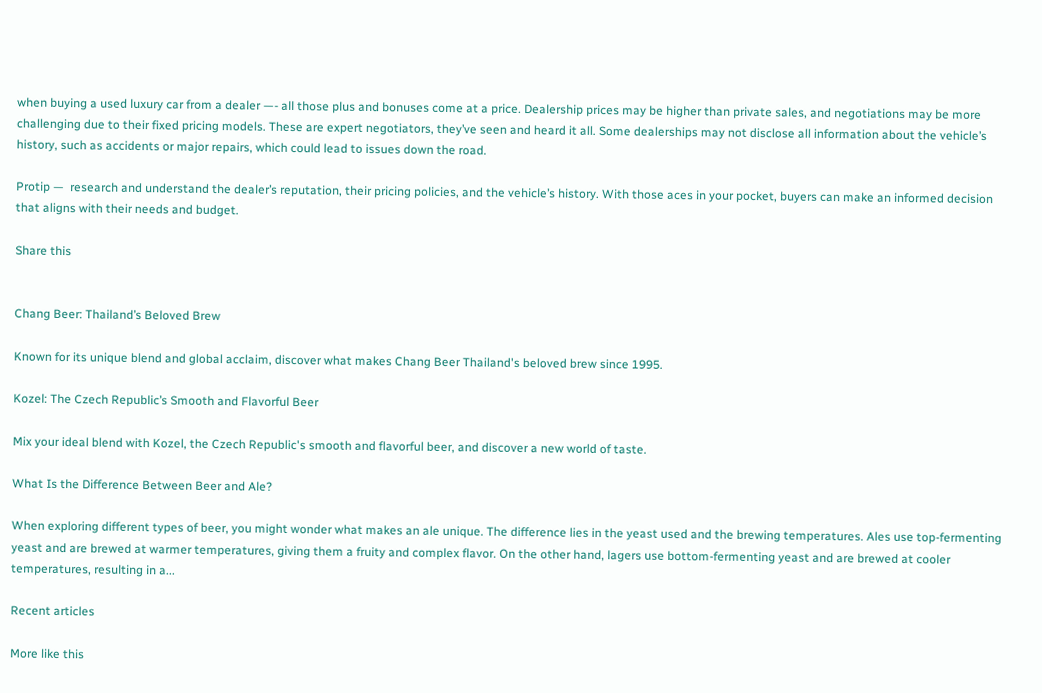when buying a used luxury car from a dealer —- all those plus and bonuses come at a price. Dealership prices may be higher than private sales, and negotiations may be more challenging due to their fixed pricing models. These are expert negotiators, they’ve seen and heard it all. Some dealerships may not disclose all information about the vehicle’s history, such as accidents or major repairs, which could lead to issues down the road.

Protip —  research and understand the dealer’s reputation, their pricing policies, and the vehicle’s history. With those aces in your pocket, buyers can make an informed decision that aligns with their needs and budget.

Share this


Chang Beer: Thailand’s Beloved Brew

Known for its unique blend and global acclaim, discover what makes Chang Beer Thailand's beloved brew since 1995.

Kozel: The Czech Republic’s Smooth and Flavorful Beer

Mix your ideal blend with Kozel, the Czech Republic's smooth and flavorful beer, and discover a new world of taste.

What Is the Difference Between Beer and Ale?

When exploring different types of beer, you might wonder what makes an ale unique. The difference lies in the yeast used and the brewing temperatures. Ales use top-fermenting yeast and are brewed at warmer temperatures, giving them a fruity and complex flavor. On the other hand, lagers use bottom-fermenting yeast and are brewed at cooler temperatures, resulting in a...

Recent articles

More like this